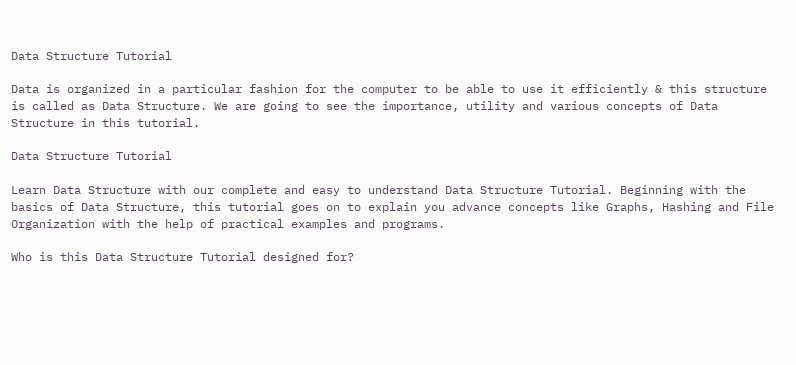Data Structure Tutorial

Data is organized in a particular fashion for the computer to be able to use it efficiently & this structure is called as Data Structure. We are going to see the importance, utility and various concepts of Data Structure in this tutorial.

Data Structure Tutorial

Learn Data Structure with our complete and easy to understand Data Structure Tutorial. Beginning with the basics of Data Structure, this tutorial goes on to explain you advance concepts like Graphs, Hashing and File Organization with the help of practical examples and programs.

Who is this Data Structure Tutorial designed for?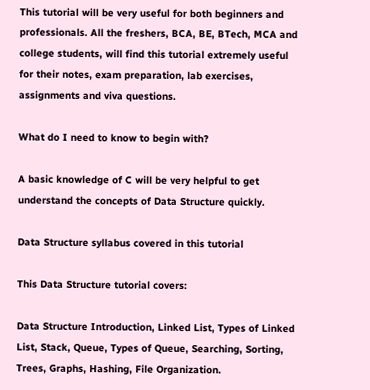This tutorial will be very useful for both beginners and professionals. All the freshers, BCA, BE, BTech, MCA and college students, will find this tutorial extremely useful for their notes, exam preparation, lab exercises, assignments and viva questions.

What do I need to know to begin with?

A basic knowledge of C will be very helpful to get understand the concepts of Data Structure quickly.

Data Structure syllabus covered in this tutorial

This Data Structure tutorial covers:

Data Structure Introduction, Linked List, Types of Linked List, Stack, Queue, Types of Queue, Searching, Sorting, Trees, Graphs, Hashing, File Organization.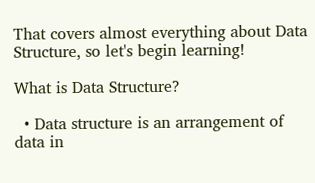That covers almost everything about Data Structure, so let's begin learning!

What is Data Structure?

  • Data structure is an arrangement of data in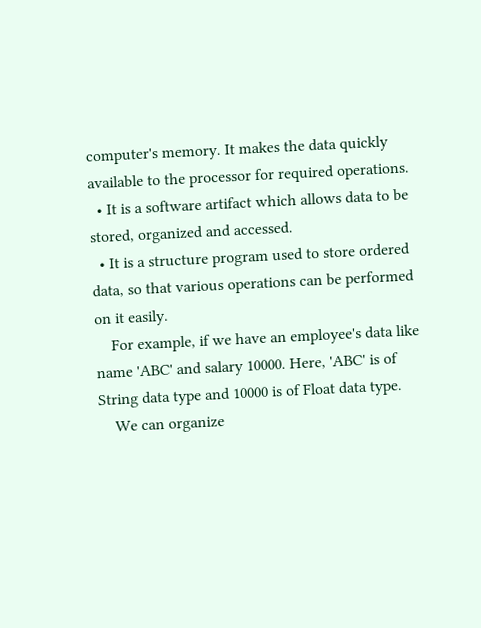computer's memory. It makes the data quickly available to the processor for required operations.
  • It is a software artifact which allows data to be stored, organized and accessed.
  • It is a structure program used to store ordered data, so that various operations can be performed on it easily.
    For example, if we have an employee's data like name 'ABC' and salary 10000. Here, 'ABC' is of String data type and 10000 is of Float data type.
    We can organize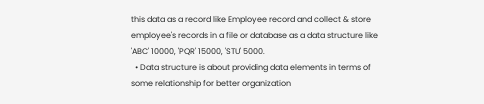this data as a record like Employee record and collect & store employee's records in a file or database as a data structure like 'ABC' 10000, 'PQR' 15000, 'STU' 5000.
  • Data structure is about providing data elements in terms of some relationship for better organization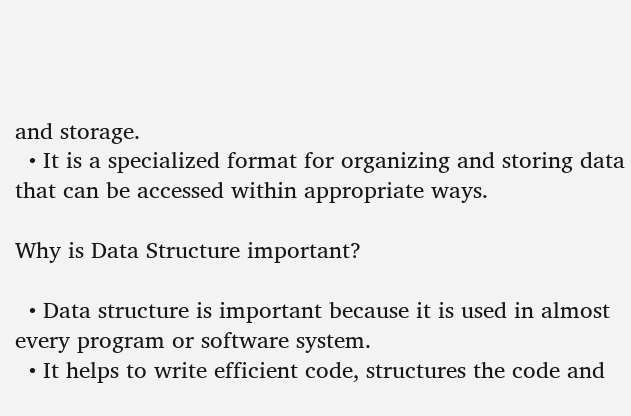and storage.
  • It is a specialized format for organizing and storing data that can be accessed within appropriate ways.

Why is Data Structure important?

  • Data structure is important because it is used in almost every program or software system.
  • It helps to write efficient code, structures the code and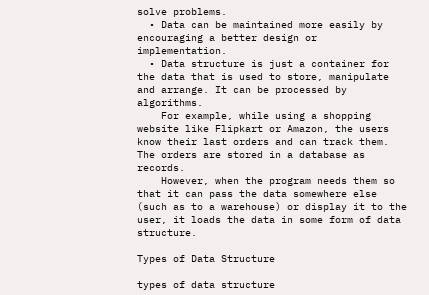solve problems.
  • Data can be maintained more easily by encouraging a better design or implementation.
  • Data structure is just a container for the data that is used to store, manipulate and arrange. It can be processed by algorithms.
    For example, while using a shopping website like Flipkart or Amazon, the users know their last orders and can track them. The orders are stored in a database as records.
    However, when the program needs them so that it can pass the data somewhere else  (such as to a warehouse) or display it to the user, it loads the data in some form of data structure.

Types of Data Structure

types of data structure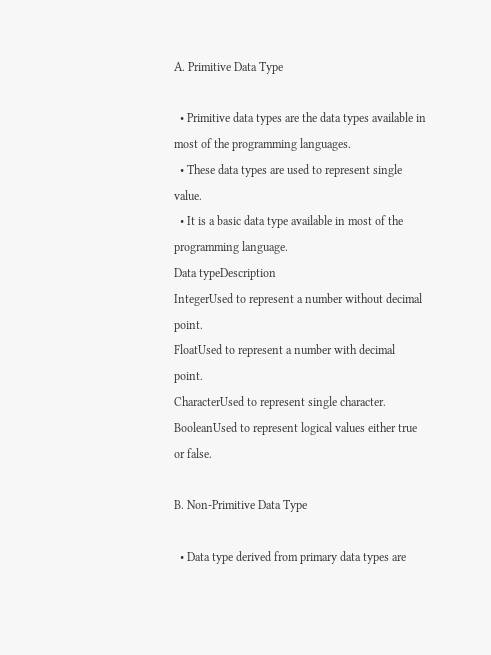A. Primitive Data Type

  • Primitive data types are the data types available in most of the programming languages.
  • These data types are used to represent single value.
  • It is a basic data type available in most of the programming language.
Data typeDescription
IntegerUsed to represent a number without decimal point.
FloatUsed to represent a number with decimal point.
CharacterUsed to represent single character.
BooleanUsed to represent logical values either true or false.

B. Non-Primitive Data Type

  • Data type derived from primary data types are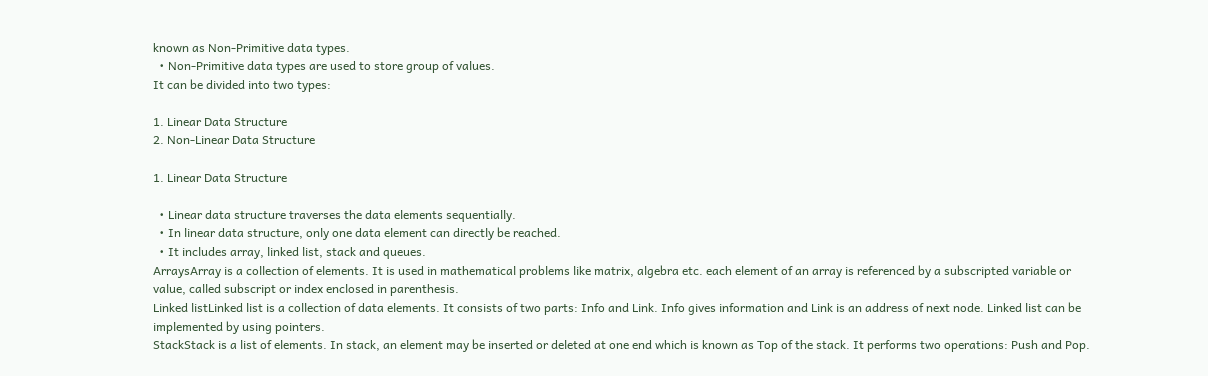known as Non-Primitive data types.
  • Non-Primitive data types are used to store group of values.
It can be divided into two types:

1. Linear Data Structure
2. Non-Linear Data Structure

1. Linear Data Structure

  • Linear data structure traverses the data elements sequentially.
  • In linear data structure, only one data element can directly be reached.
  • It includes array, linked list, stack and queues.
ArraysArray is a collection of elements. It is used in mathematical problems like matrix, algebra etc. each element of an array is referenced by a subscripted variable or value, called subscript or index enclosed in parenthesis.
Linked listLinked list is a collection of data elements. It consists of two parts: Info and Link. Info gives information and Link is an address of next node. Linked list can be implemented by using pointers.
StackStack is a list of elements. In stack, an element may be inserted or deleted at one end which is known as Top of the stack. It performs two operations: Push and Pop.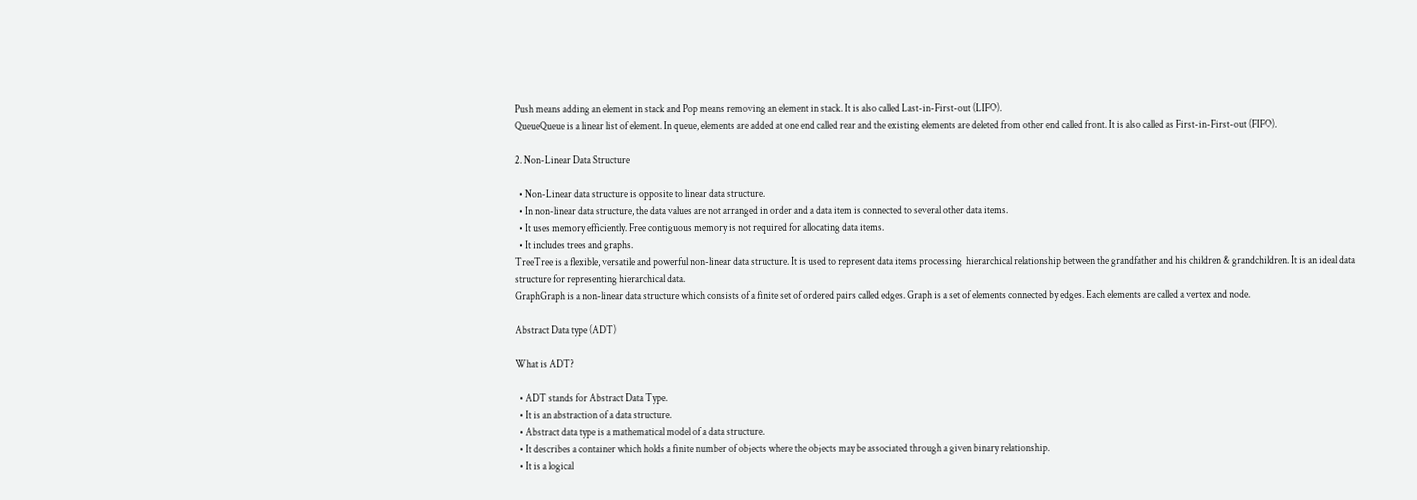Push means adding an element in stack and Pop means removing an element in stack. It is also called Last-in-First-out (LIFO).
QueueQueue is a linear list of element. In queue, elements are added at one end called rear and the existing elements are deleted from other end called front. It is also called as First-in-First-out (FIFO).

2. Non-Linear Data Structure

  • Non-Linear data structure is opposite to linear data structure.
  • In non-linear data structure, the data values are not arranged in order and a data item is connected to several other data items.
  • It uses memory efficiently. Free contiguous memory is not required for allocating data items.
  • It includes trees and graphs.
TreeTree is a flexible, versatile and powerful non-linear data structure. It is used to represent data items processing  hierarchical relationship between the grandfather and his children & grandchildren. It is an ideal data structure for representing hierarchical data.
GraphGraph is a non-linear data structure which consists of a finite set of ordered pairs called edges. Graph is a set of elements connected by edges. Each elements are called a vertex and node.

Abstract Data type (ADT)

What is ADT?

  • ADT stands for Abstract Data Type.
  • It is an abstraction of a data structure.
  • Abstract data type is a mathematical model of a data structure.
  • It describes a container which holds a finite number of objects where the objects may be associated through a given binary relationship.
  • It is a logical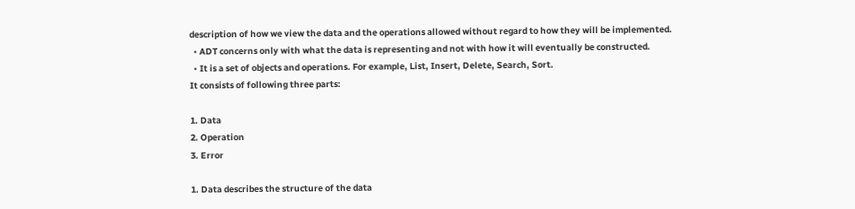description of how we view the data and the operations allowed without regard to how they will be implemented.
  • ADT concerns only with what the data is representing and not with how it will eventually be constructed.
  • It is a set of objects and operations. For example, List, Insert, Delete, Search, Sort.
It consists of following three parts:

1. Data
2. Operation
3. Error

1. Data describes the structure of the data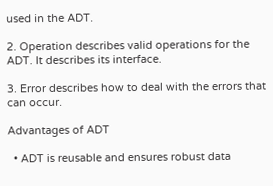used in the ADT.

2. Operation describes valid operations for the ADT. It describes its interface.

3. Error describes how to deal with the errors that can occur.

Advantages of ADT

  • ADT is reusable and ensures robust data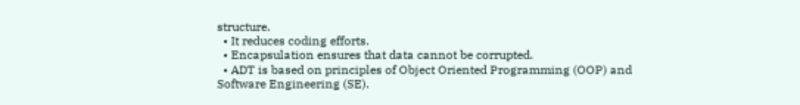structure.
  • It reduces coding efforts.
  • Encapsulation ensures that data cannot be corrupted.
  • ADT is based on principles of Object Oriented Programming (OOP) and Software Engineering (SE).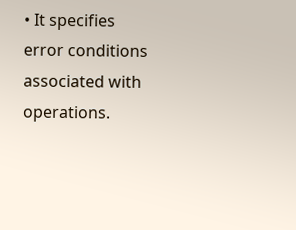• It specifies error conditions associated with operations.